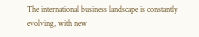The international business landscape is constantly evolving, with new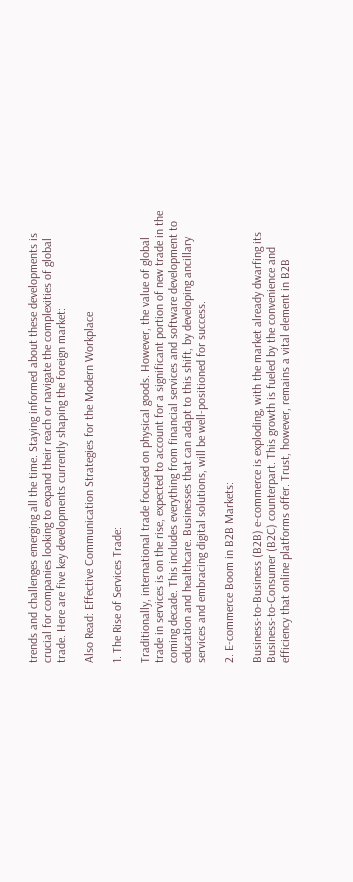trends and challenges emerging all the time. Staying informed about these developments is crucial for companies looking to expand their reach or navigate the complexities of global trade. Here are five key developments currently shaping the foreign market:

Also Read: Effective Communication Strategies for the Modern Workplace

1. The Rise of Services Trade:

Traditionally, international trade focused on physical goods. However, the value of global trade in services is on the rise, expected to account for a significant portion of new trade in the coming decade. This includes everything from financial services and software development to education and healthcare. Businesses that can adapt to this shift, by developing ancillary services and embracing digital solutions, will be well-positioned for success.

2. E-commerce Boom in B2B Markets:

Business-to-Business (B2B) e-commerce is exploding, with the market already dwarfing its Business-to-Consumer (B2C) counterpart. This growth is fueled by the convenience and efficiency that online platforms offer. Trust, however, remains a vital element in B2B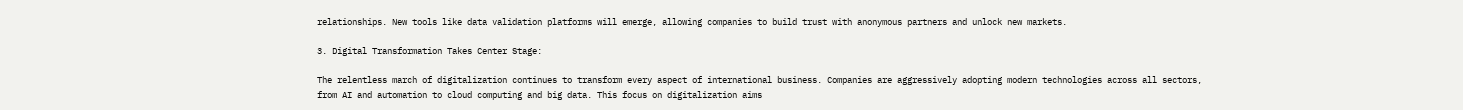relationships. New tools like data validation platforms will emerge, allowing companies to build trust with anonymous partners and unlock new markets.

3. Digital Transformation Takes Center Stage:

The relentless march of digitalization continues to transform every aspect of international business. Companies are aggressively adopting modern technologies across all sectors, from AI and automation to cloud computing and big data. This focus on digitalization aims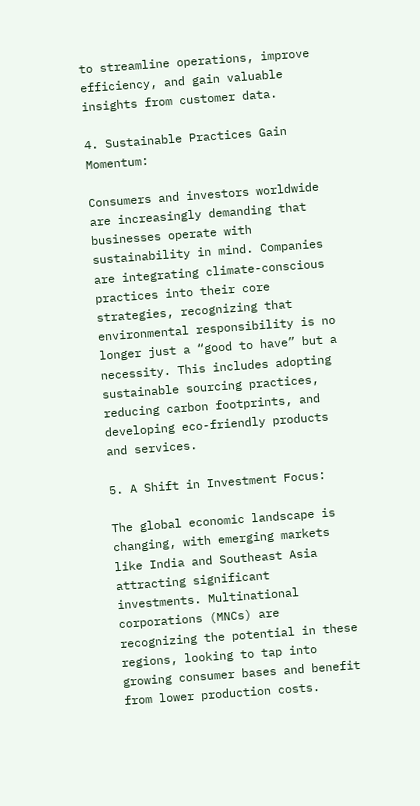to streamline operations, improve efficiency, and gain valuable insights from customer data.

4. Sustainable Practices Gain Momentum:

Consumers and investors worldwide are increasingly demanding that businesses operate with sustainability in mind. Companies are integrating climate-conscious practices into their core strategies, recognizing that environmental responsibility is no longer just a “good to have” but a necessity. This includes adopting sustainable sourcing practices, reducing carbon footprints, and developing eco-friendly products and services.

5. A Shift in Investment Focus:

The global economic landscape is changing, with emerging markets like India and Southeast Asia attracting significant investments. Multinational corporations (MNCs) are recognizing the potential in these regions, looking to tap into growing consumer bases and benefit from lower production costs.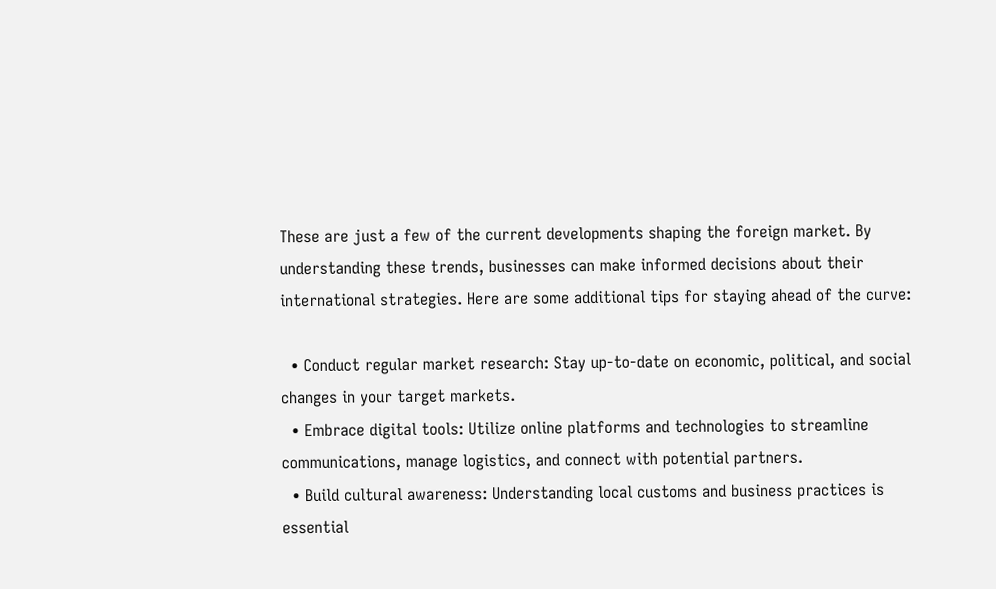These are just a few of the current developments shaping the foreign market. By understanding these trends, businesses can make informed decisions about their international strategies. Here are some additional tips for staying ahead of the curve:

  • Conduct regular market research: Stay up-to-date on economic, political, and social changes in your target markets.
  • Embrace digital tools: Utilize online platforms and technologies to streamline communications, manage logistics, and connect with potential partners.
  • Build cultural awareness: Understanding local customs and business practices is essential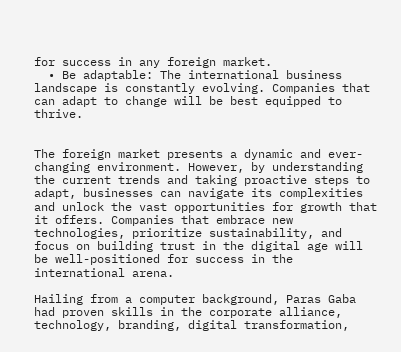for success in any foreign market.
  • Be adaptable: The international business landscape is constantly evolving. Companies that can adapt to change will be best equipped to thrive.


The foreign market presents a dynamic and ever-changing environment. However, by understanding the current trends and taking proactive steps to adapt, businesses can navigate its complexities and unlock the vast opportunities for growth that it offers. Companies that embrace new technologies, prioritize sustainability, and focus on building trust in the digital age will be well-positioned for success in the international arena.

Hailing from a computer background, Paras Gaba had proven skills in the corporate alliance, technology, branding, digital transformation,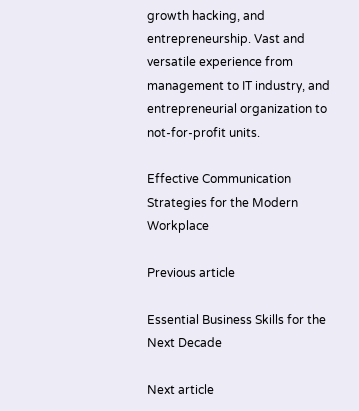growth hacking, and entrepreneurship. Vast and versatile experience from management to IT industry, and entrepreneurial organization to not-for-profit units.

Effective Communication Strategies for the Modern Workplace

Previous article

Essential Business Skills for the Next Decade

Next article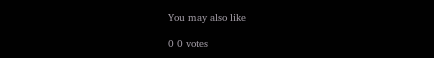You may also like

0 0 votes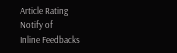Article Rating
Notify of
Inline Feedbacks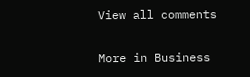View all comments

More in Business